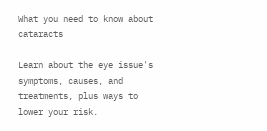What you need to know about cataracts

Learn about the eye issue's symptoms, causes, and treatments, plus ways to lower your risk.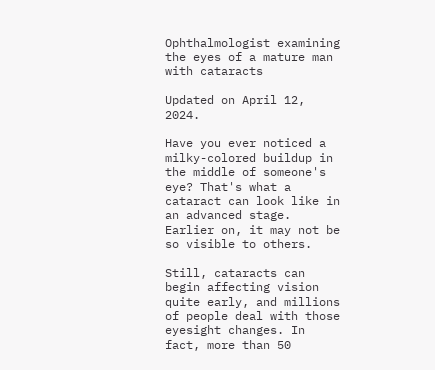Ophthalmologist examining the eyes of a mature man with cataracts

Updated on April 12, 2024.

Have you ever noticed a milky-colored buildup in the middle of someone's eye? That's what a cataract can look like in an advanced stage. Earlier on, it may not be so visible to others.

Still, cataracts can begin affecting vision quite early, and millions of people deal with those eyesight changes. In fact, more than 50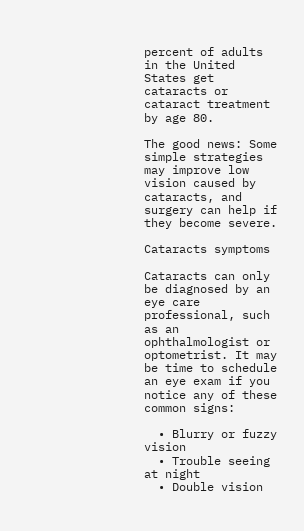percent of adults in the United States get cataracts or cataract treatment by age 80.

The good news: Some simple strategies may improve low vision caused by cataracts, and surgery can help if they become severe.

Cataracts symptoms

Cataracts can only be diagnosed by an eye care professional, such as an ophthalmologist or optometrist. It may be time to schedule an eye exam if you notice any of these common signs:

  • Blurry or fuzzy vision
  • Trouble seeing at night
  • Double vision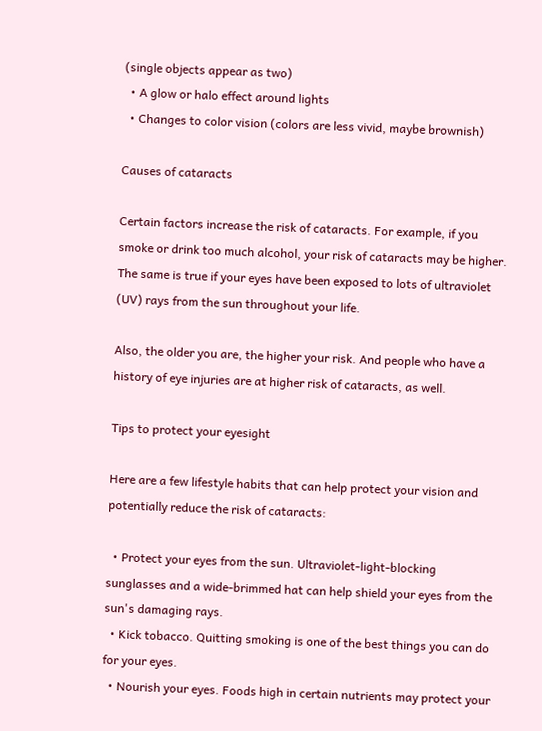(single objects appear as two)
  • A glow or halo effect around lights
  • Changes to color vision (colors are less vivid, maybe brownish)

Causes of cataracts

Certain factors increase the risk of cataracts. For example, if you smoke or drink too much alcohol, your risk of cataracts may be higher. The same is true if your eyes have been exposed to lots of ultraviolet (UV) rays from the sun throughout your life.

Also, the older you are, the higher your risk. And people who have a history of eye injuries are at higher risk of cataracts, as well.

Tips to protect your eyesight

Here are a few lifestyle habits that can help protect your vision and potentially reduce the risk of cataracts:

  • Protect your eyes from the sun. Ultraviolet-light-blocking sunglasses and a wide-brimmed hat can help shield your eyes from the sun's damaging rays.
  • Kick tobacco. Quitting smoking is one of the best things you can do for your eyes.
  • Nourish your eyes. Foods high in certain nutrients may protect your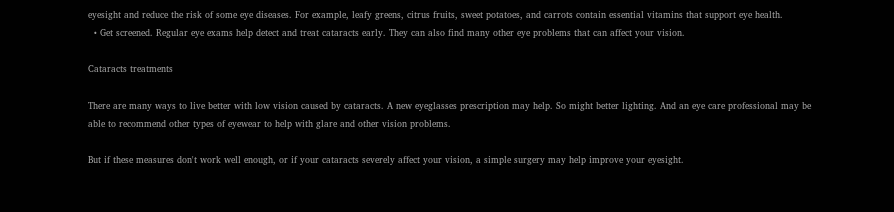eyesight and reduce the risk of some eye diseases. For example, leafy greens, citrus fruits, sweet potatoes, and carrots contain essential vitamins that support eye health.
  • Get screened. Regular eye exams help detect and treat cataracts early. They can also find many other eye problems that can affect your vision.

Cataracts treatments

There are many ways to live better with low vision caused by cataracts. A new eyeglasses prescription may help. So might better lighting. And an eye care professional may be able to recommend other types of eyewear to help with glare and other vision problems.

But if these measures don't work well enough, or if your cataracts severely affect your vision, a simple surgery may help improve your eyesight.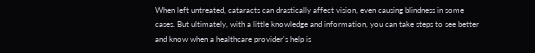When left untreated, cataracts can drastically affect vision, even causing blindness in some cases. But ultimately, with a little knowledge and information, you can take steps to see better and know when a healthcare provider's help is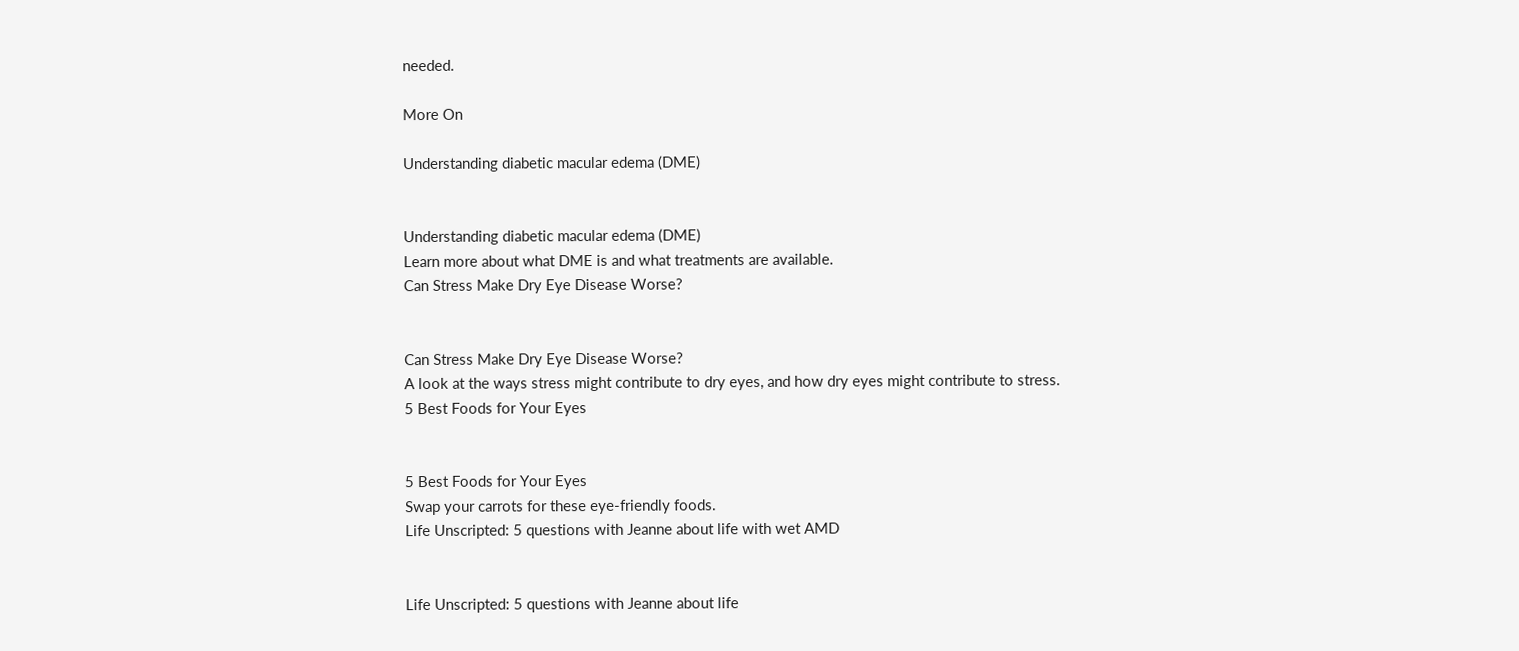needed.

More On

Understanding diabetic macular edema (DME)


Understanding diabetic macular edema (DME)
Learn more about what DME is and what treatments are available.
Can Stress Make Dry Eye Disease Worse?


Can Stress Make Dry Eye Disease Worse?
A look at the ways stress might contribute to dry eyes, and how dry eyes might contribute to stress.
5 Best Foods for Your Eyes


5 Best Foods for Your Eyes
Swap your carrots for these eye-friendly foods.
Life Unscripted: 5 questions with Jeanne about life with wet AMD


Life Unscripted: 5 questions with Jeanne about life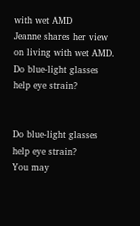with wet AMD
Jeanne shares her view on living with wet AMD.
Do blue-light glasses help eye strain?


Do blue-light glasses help eye strain?
You may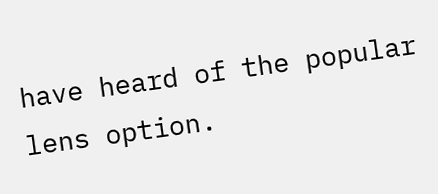have heard of the popular lens option.